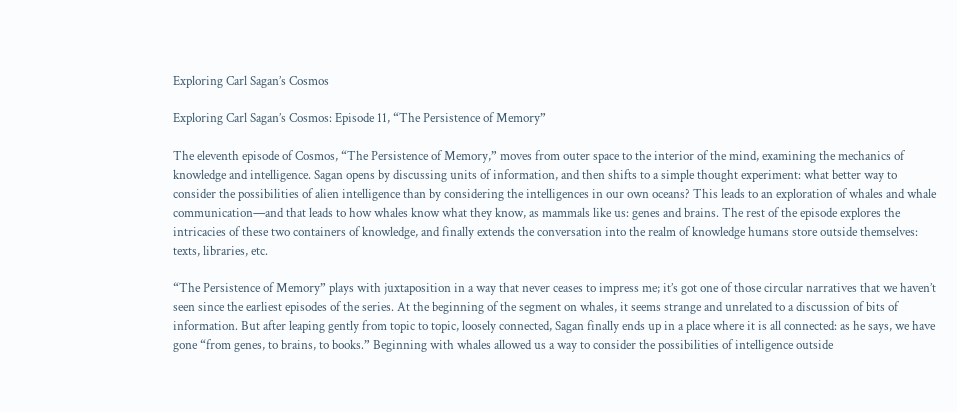Exploring Carl Sagan’s Cosmos

Exploring Carl Sagan’s Cosmos: Episode 11, “The Persistence of Memory”

The eleventh episode of Cosmos, “The Persistence of Memory,” moves from outer space to the interior of the mind, examining the mechanics of knowledge and intelligence. Sagan opens by discussing units of information, and then shifts to a simple thought experiment: what better way to consider the possibilities of alien intelligence than by considering the intelligences in our own oceans? This leads to an exploration of whales and whale communication—and that leads to how whales know what they know, as mammals like us: genes and brains. The rest of the episode explores the intricacies of these two containers of knowledge, and finally extends the conversation into the realm of knowledge humans store outside themselves: texts, libraries, etc.

“The Persistence of Memory” plays with juxtaposition in a way that never ceases to impress me; it’s got one of those circular narratives that we haven’t seen since the earliest episodes of the series. At the beginning of the segment on whales, it seems strange and unrelated to a discussion of bits of information. But after leaping gently from topic to topic, loosely connected, Sagan finally ends up in a place where it is all connected: as he says, we have gone “from genes, to brains, to books.” Beginning with whales allowed us a way to consider the possibilities of intelligence outside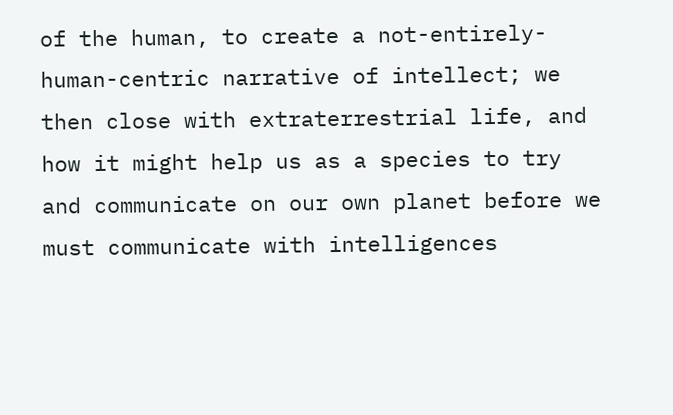of the human, to create a not-entirely-human-centric narrative of intellect; we then close with extraterrestrial life, and how it might help us as a species to try and communicate on our own planet before we must communicate with intelligences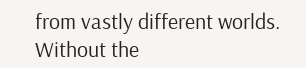from vastly different worlds. Without the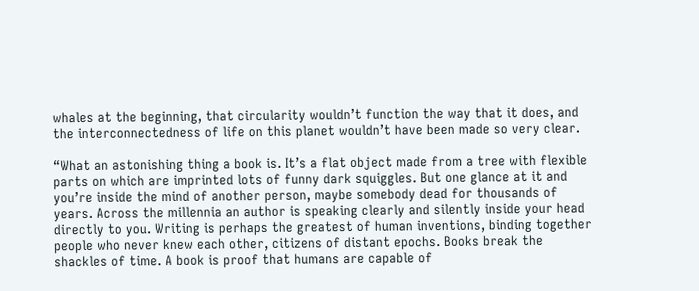whales at the beginning, that circularity wouldn’t function the way that it does, and the interconnectedness of life on this planet wouldn’t have been made so very clear.

“What an astonishing thing a book is. It’s a flat object made from a tree with flexible parts on which are imprinted lots of funny dark squiggles. But one glance at it and you’re inside the mind of another person, maybe somebody dead for thousands of years. Across the millennia an author is speaking clearly and silently inside your head directly to you. Writing is perhaps the greatest of human inventions, binding together people who never knew each other, citizens of distant epochs. Books break the shackles of time. A book is proof that humans are capable of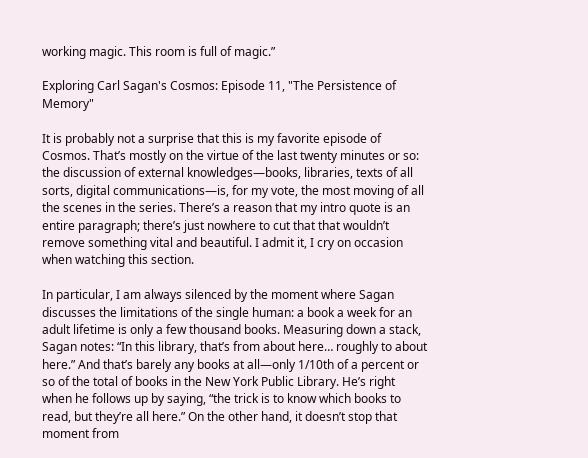working magic. This room is full of magic.”

Exploring Carl Sagan's Cosmos: Episode 11, "The Persistence of Memory"

It is probably not a surprise that this is my favorite episode of Cosmos. That’s mostly on the virtue of the last twenty minutes or so: the discussion of external knowledges—books, libraries, texts of all sorts, digital communications—is, for my vote, the most moving of all the scenes in the series. There’s a reason that my intro quote is an entire paragraph; there’s just nowhere to cut that that wouldn’t remove something vital and beautiful. I admit it, I cry on occasion when watching this section.

In particular, I am always silenced by the moment where Sagan discusses the limitations of the single human: a book a week for an adult lifetime is only a few thousand books. Measuring down a stack, Sagan notes: “In this library, that’s from about here… roughly to about here.” And that’s barely any books at all—only 1/10th of a percent or so of the total of books in the New York Public Library. He’s right when he follows up by saying, “the trick is to know which books to read, but they’re all here.” On the other hand, it doesn’t stop that moment from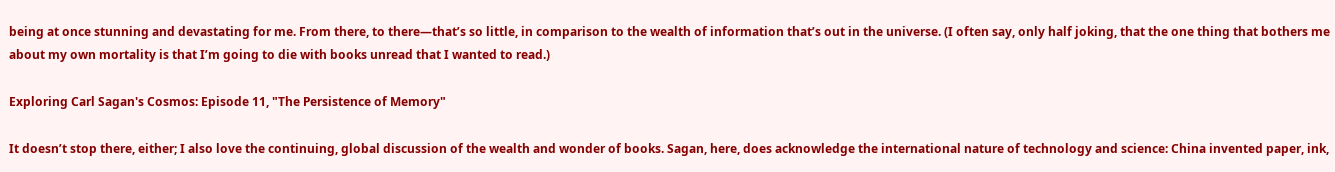being at once stunning and devastating for me. From there, to there—that’s so little, in comparison to the wealth of information that’s out in the universe. (I often say, only half joking, that the one thing that bothers me about my own mortality is that I’m going to die with books unread that I wanted to read.)

Exploring Carl Sagan's Cosmos: Episode 11, "The Persistence of Memory"

It doesn’t stop there, either; I also love the continuing, global discussion of the wealth and wonder of books. Sagan, here, does acknowledge the international nature of technology and science: China invented paper, ink,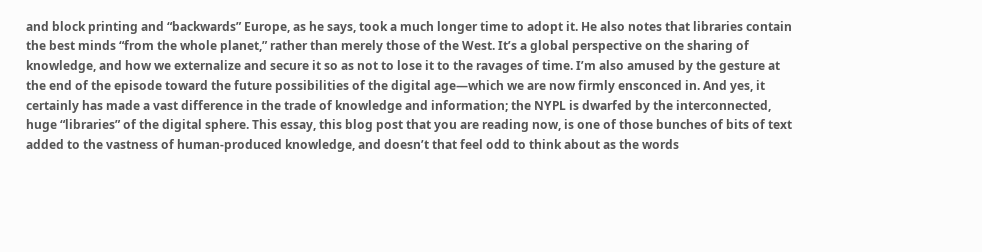and block printing and “backwards” Europe, as he says, took a much longer time to adopt it. He also notes that libraries contain the best minds “from the whole planet,” rather than merely those of the West. It’s a global perspective on the sharing of knowledge, and how we externalize and secure it so as not to lose it to the ravages of time. I’m also amused by the gesture at the end of the episode toward the future possibilities of the digital age—which we are now firmly ensconced in. And yes, it certainly has made a vast difference in the trade of knowledge and information; the NYPL is dwarfed by the interconnected, huge “libraries” of the digital sphere. This essay, this blog post that you are reading now, is one of those bunches of bits of text added to the vastness of human-produced knowledge, and doesn’t that feel odd to think about as the words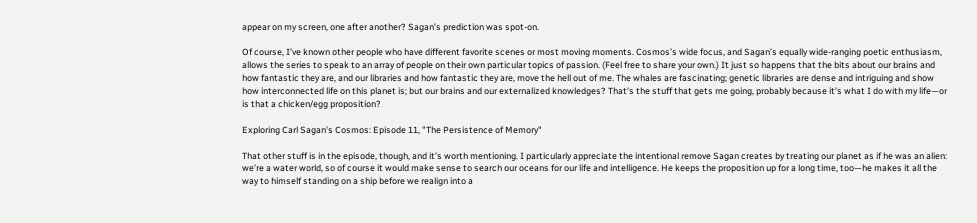appear on my screen, one after another? Sagan’s prediction was spot-on.

Of course, I’ve known other people who have different favorite scenes or most moving moments. Cosmos’s wide focus, and Sagan’s equally wide-ranging poetic enthusiasm, allows the series to speak to an array of people on their own particular topics of passion. (Feel free to share your own.) It just so happens that the bits about our brains and how fantastic they are, and our libraries and how fantastic they are, move the hell out of me. The whales are fascinating; genetic libraries are dense and intriguing and show how interconnected life on this planet is; but our brains and our externalized knowledges? That’s the stuff that gets me going, probably because it’s what I do with my life—or is that a chicken/egg proposition?

Exploring Carl Sagan's Cosmos: Episode 11, "The Persistence of Memory"

That other stuff is in the episode, though, and it’s worth mentioning. I particularly appreciate the intentional remove Sagan creates by treating our planet as if he was an alien: we’re a water world, so of course it would make sense to search our oceans for our life and intelligence. He keeps the proposition up for a long time, too—he makes it all the way to himself standing on a ship before we realign into a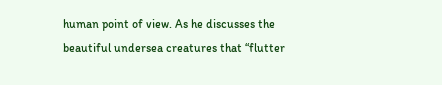human point of view. As he discusses the beautiful undersea creatures that “flutter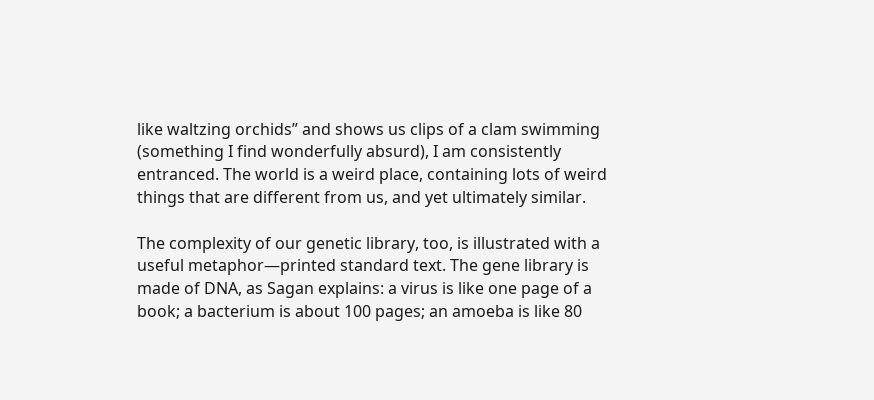like waltzing orchids” and shows us clips of a clam swimming (something I find wonderfully absurd), I am consistently entranced. The world is a weird place, containing lots of weird things that are different from us, and yet ultimately similar.

The complexity of our genetic library, too, is illustrated with a useful metaphor—printed standard text. The gene library is made of DNA, as Sagan explains: a virus is like one page of a book; a bacterium is about 100 pages; an amoeba is like 80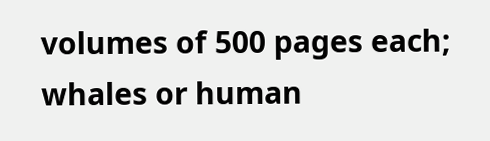volumes of 500 pages each; whales or human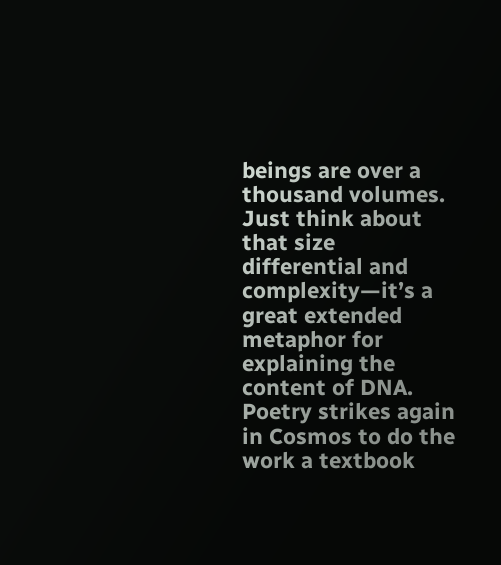beings are over a thousand volumes. Just think about that size differential and complexity—it’s a great extended metaphor for explaining the content of DNA. Poetry strikes again in Cosmos to do the work a textbook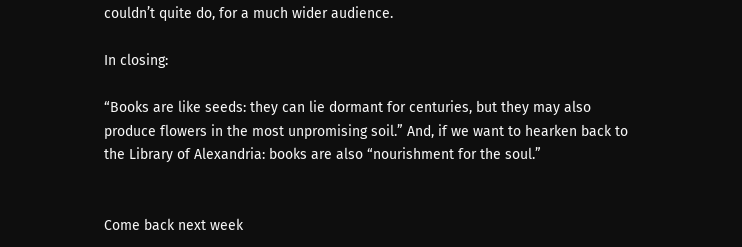couldn’t quite do, for a much wider audience.

In closing:

“Books are like seeds: they can lie dormant for centuries, but they may also produce flowers in the most unpromising soil.” And, if we want to hearken back to the Library of Alexandria: books are also “nourishment for the soul.”


Come back next week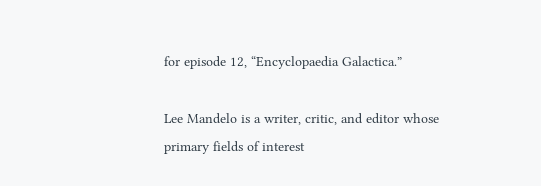for episode 12, “Encyclopaedia Galactica.”

Lee Mandelo is a writer, critic, and editor whose primary fields of interest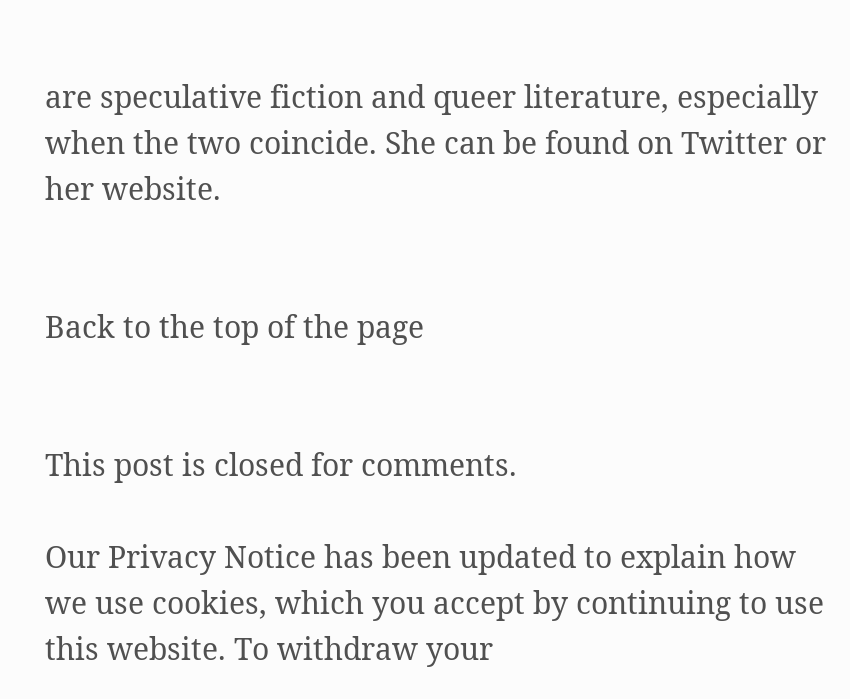are speculative fiction and queer literature, especially when the two coincide. She can be found on Twitter or her website.


Back to the top of the page


This post is closed for comments.

Our Privacy Notice has been updated to explain how we use cookies, which you accept by continuing to use this website. To withdraw your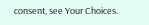consent, see Your Choices.